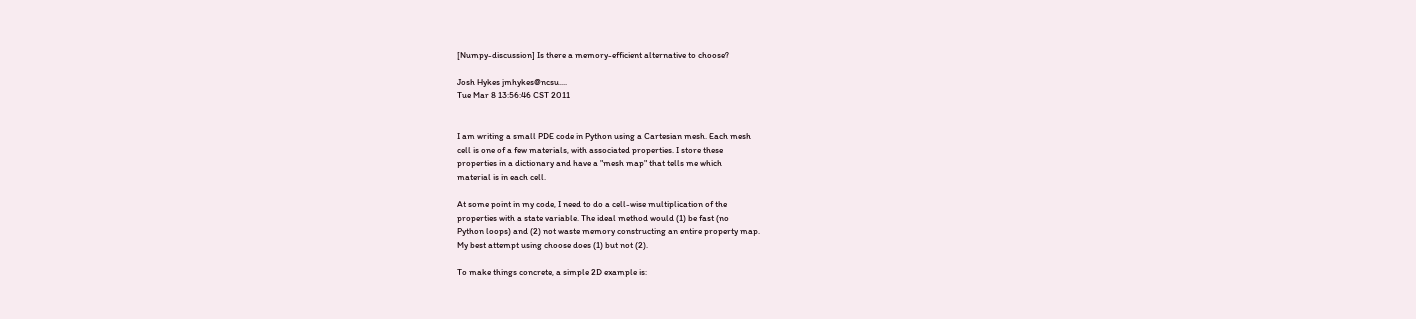[Numpy-discussion] Is there a memory-efficient alternative to choose?

Josh Hykes jmhykes@ncsu....
Tue Mar 8 13:56:46 CST 2011


I am writing a small PDE code in Python using a Cartesian mesh. Each mesh
cell is one of a few materials, with associated properties. I store these
properties in a dictionary and have a "mesh map" that tells me which
material is in each cell.

At some point in my code, I need to do a cell-wise multiplication of the
properties with a state variable. The ideal method would (1) be fast (no
Python loops) and (2) not waste memory constructing an entire property map.
My best attempt using choose does (1) but not (2).

To make things concrete, a simple 2D example is: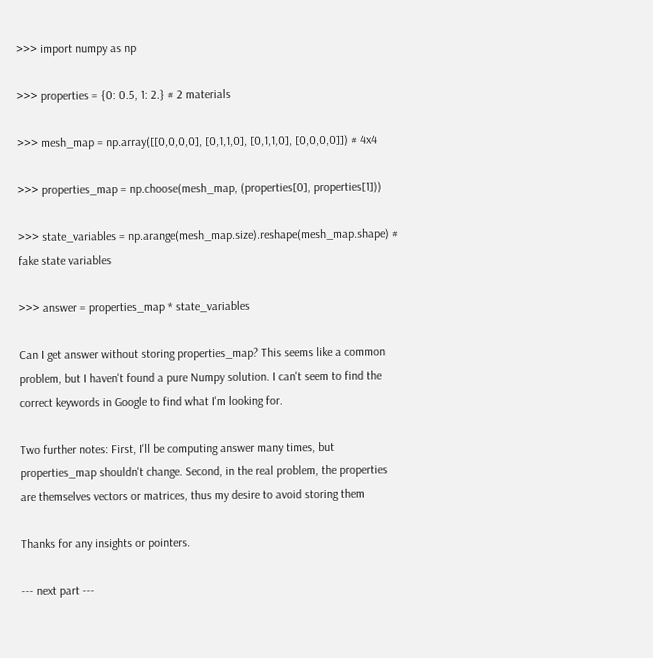>>> import numpy as np

>>> properties = {0: 0.5, 1: 2.} # 2 materials

>>> mesh_map = np.array([[0,0,0,0], [0,1,1,0], [0,1,1,0], [0,0,0,0]]) # 4x4

>>> properties_map = np.choose(mesh_map, (properties[0], properties[1]))

>>> state_variables = np.arange(mesh_map.size).reshape(mesh_map.shape) #
fake state variables

>>> answer = properties_map * state_variables

Can I get answer without storing properties_map? This seems like a common
problem, but I haven't found a pure Numpy solution. I can't seem to find the
correct keywords in Google to find what I'm looking for.

Two further notes: First, I'll be computing answer many times, but
properties_map shouldn't change. Second, in the real problem, the properties
are themselves vectors or matrices, thus my desire to avoid storing them

Thanks for any insights or pointers.

--- next part ---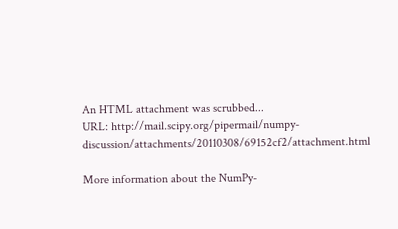An HTML attachment was scrubbed...
URL: http://mail.scipy.org/pipermail/numpy-discussion/attachments/20110308/69152cf2/attachment.html

More information about the NumPy-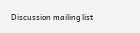Discussion mailing list